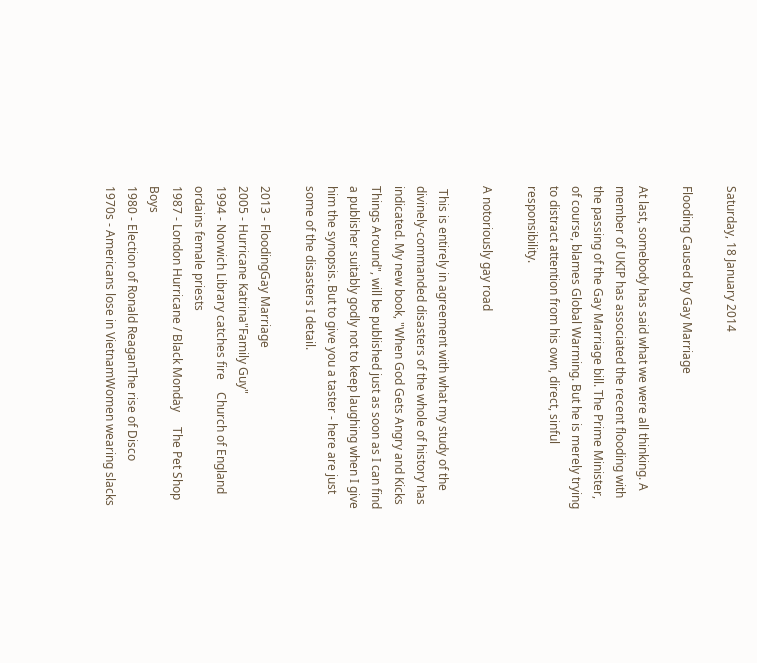Saturday, 18 January 2014

Flooding Caused by Gay Marriage

At last, somebody has said what we were all thinking. A member of UKIP has associated the recent flooding with the passing of the Gay Marriage bill. The Prime Minister, of course, blames Global Warming. But he is merely trying to distract attention from his own, direct, sinful responsibility.

A notoriously gay road

 This is entirely in agreement with what my study of the divinely-commanded disasters of the whole of history has indicated. My new book, "When God Gets Angry and Kicks Things Around", will be published just as soon as I can find a publisher suitably godly not to keep laughing when I give him the synopsis. But to give you a taster - here are just some of the disasters I detail.

2013 - FloodingGay Marriage
2005 - Hurricane Katrina"Family Guy"
1994 - Norwich Library catches fire    Church of England ordains female priests
1987 - London Hurricane / Black Monday     The Pet Shop Boys
1980 - Election of Ronald ReaganThe rise of Disco
1970s - Americans lose in VietnamWomen wearing slacks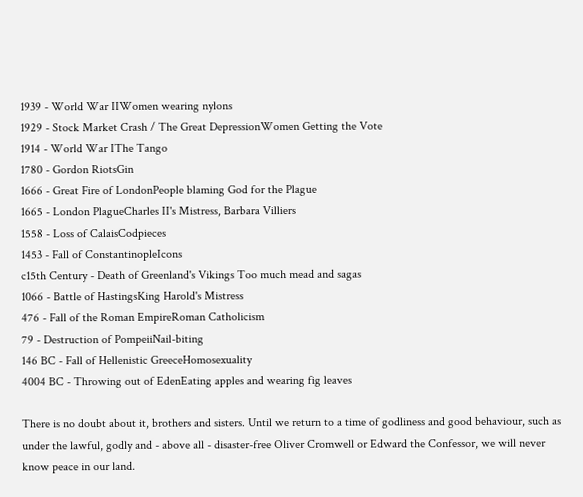1939 - World War IIWomen wearing nylons
1929 - Stock Market Crash / The Great DepressionWomen Getting the Vote
1914 - World War IThe Tango
1780 - Gordon RiotsGin
1666 - Great Fire of LondonPeople blaming God for the Plague
1665 - London PlagueCharles II's Mistress, Barbara Villiers
1558 - Loss of CalaisCodpieces
1453 - Fall of ConstantinopleIcons
c15th Century - Death of Greenland's Vikings Too much mead and sagas
1066 - Battle of HastingsKing Harold's Mistress
476 - Fall of the Roman EmpireRoman Catholicism
79 - Destruction of PompeiiNail-biting
146 BC - Fall of Hellenistic GreeceHomosexuality
4004 BC - Throwing out of EdenEating apples and wearing fig leaves

There is no doubt about it, brothers and sisters. Until we return to a time of godliness and good behaviour, such as under the lawful, godly and - above all - disaster-free Oliver Cromwell or Edward the Confessor, we will never know peace in our land.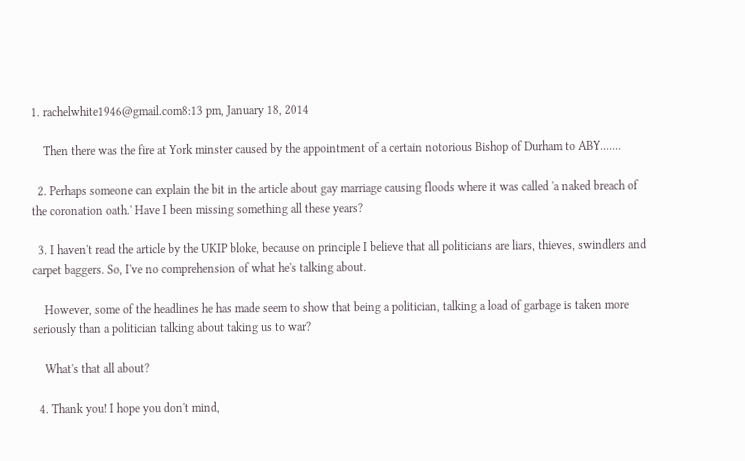1. rachelwhite1946@gmail.com8:13 pm, January 18, 2014

    Then there was the fire at York minster caused by the appointment of a certain notorious Bishop of Durham to ABY.......

  2. Perhaps someone can explain the bit in the article about gay marriage causing floods where it was called 'a naked breach of the coronation oath.' Have I been missing something all these years?

  3. I haven't read the article by the UKIP bloke, because on principle I believe that all politicians are liars, thieves, swindlers and carpet baggers. So, I've no comprehension of what he's talking about.

    However, some of the headlines he has made seem to show that being a politician, talking a load of garbage is taken more seriously than a politician talking about taking us to war?

    What's that all about?

  4. Thank you! I hope you don't mind,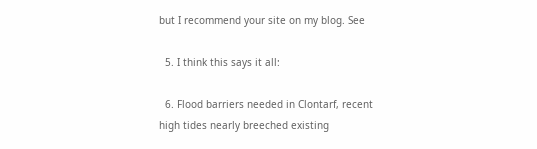but I recommend your site on my blog. See

  5. I think this says it all:

  6. Flood barriers needed in Clontarf, recent high tides nearly breeched existing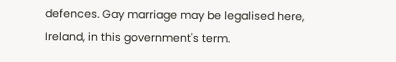defences. Gay marriage may be legalised here, Ireland, in this government's term.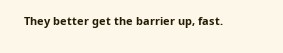They better get the barrier up, fast.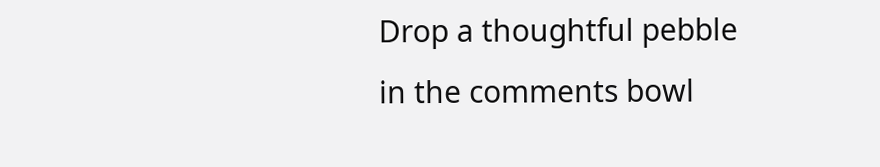Drop a thoughtful pebble in the comments bowl